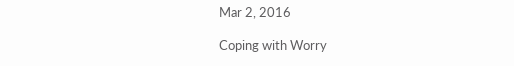Mar 2, 2016

Coping with Worry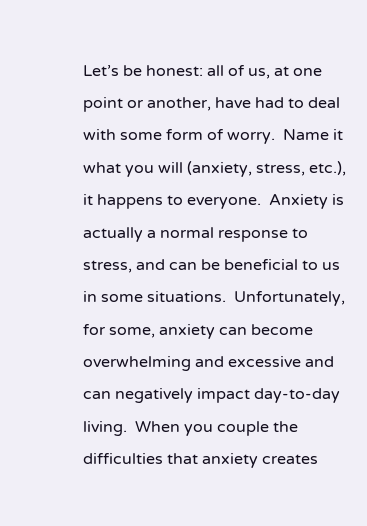Let’s be honest: all of us, at one point or another, have had to deal with some form of worry.  Name it what you will (anxiety, stress, etc.), it happens to everyone.  Anxiety is actually a normal response to stress, and can be beneficial to us in some situations.  Unfortunately, for some, anxiety can become overwhelming and excessive and can negatively impact day-to-day living.  When you couple the difficulties that anxiety creates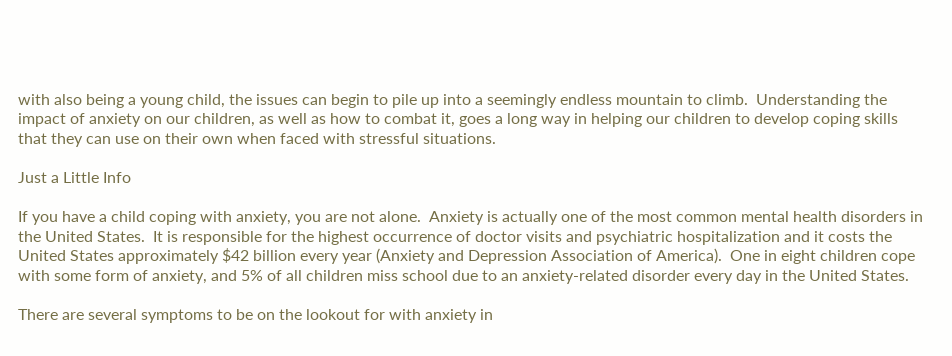with also being a young child, the issues can begin to pile up into a seemingly endless mountain to climb.  Understanding the impact of anxiety on our children, as well as how to combat it, goes a long way in helping our children to develop coping skills that they can use on their own when faced with stressful situations.

Just a Little Info

If you have a child coping with anxiety, you are not alone.  Anxiety is actually one of the most common mental health disorders in the United States.  It is responsible for the highest occurrence of doctor visits and psychiatric hospitalization and it costs the United States approximately $42 billion every year (Anxiety and Depression Association of America).  One in eight children cope with some form of anxiety, and 5% of all children miss school due to an anxiety-related disorder every day in the United States.

There are several symptoms to be on the lookout for with anxiety in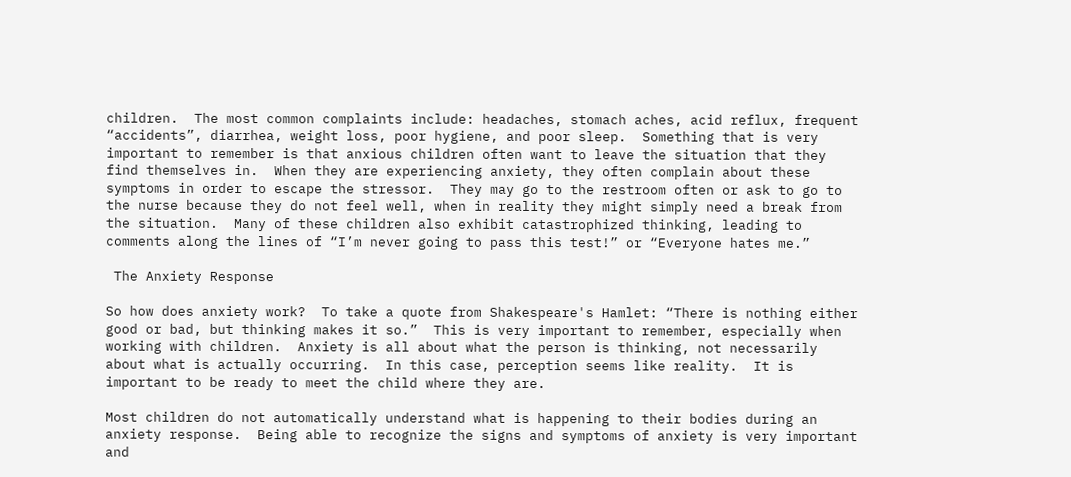children.  The most common complaints include: headaches, stomach aches, acid reflux, frequent “accidents”, diarrhea, weight loss, poor hygiene, and poor sleep.  Something that is very important to remember is that anxious children often want to leave the situation that they find themselves in.  When they are experiencing anxiety, they often complain about these symptoms in order to escape the stressor.  They may go to the restroom often or ask to go to the nurse because they do not feel well, when in reality they might simply need a break from the situation.  Many of these children also exhibit catastrophized thinking, leading to comments along the lines of “I’m never going to pass this test!” or “Everyone hates me.”

 The Anxiety Response

So how does anxiety work?  To take a quote from Shakespeare's Hamlet: “There is nothing either good or bad, but thinking makes it so.”  This is very important to remember, especially when working with children.  Anxiety is all about what the person is thinking, not necessarily about what is actually occurring.  In this case, perception seems like reality.  It is important to be ready to meet the child where they are.

Most children do not automatically understand what is happening to their bodies during an anxiety response.  Being able to recognize the signs and symptoms of anxiety is very important and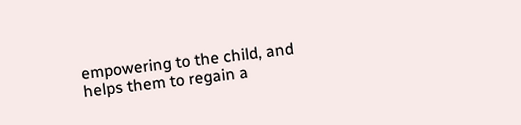empowering to the child, and helps them to regain a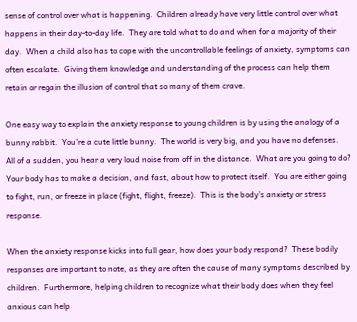sense of control over what is happening.  Children already have very little control over what happens in their day-to-day life.  They are told what to do and when for a majority of their day.  When a child also has to cope with the uncontrollable feelings of anxiety, symptoms can often escalate.  Giving them knowledge and understanding of the process can help them retain or regain the illusion of control that so many of them crave.

One easy way to explain the anxiety response to young children is by using the analogy of a bunny rabbit.  You’re a cute little bunny.  The world is very big, and you have no defenses.  All of a sudden, you hear a very loud noise from off in the distance.  What are you going to do?  Your body has to make a decision, and fast, about how to protect itself.  You are either going to fight, run, or freeze in place (fight, flight, freeze).  This is the body’s anxiety or stress response.

When the anxiety response kicks into full gear, how does your body respond?  These bodily responses are important to note, as they are often the cause of many symptoms described by children.  Furthermore, helping children to recognize what their body does when they feel anxious can help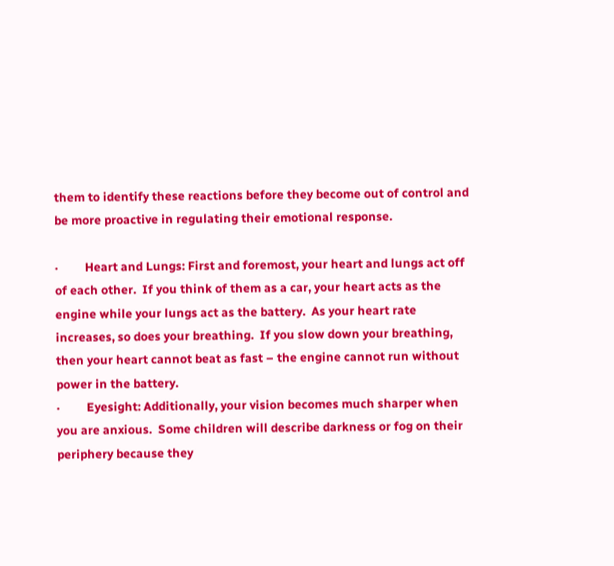them to identify these reactions before they become out of control and be more proactive in regulating their emotional response.

·         Heart and Lungs: First and foremost, your heart and lungs act off of each other.  If you think of them as a car, your heart acts as the engine while your lungs act as the battery.  As your heart rate increases, so does your breathing.  If you slow down your breathing, then your heart cannot beat as fast – the engine cannot run without power in the battery.
·         Eyesight: Additionally, your vision becomes much sharper when you are anxious.  Some children will describe darkness or fog on their periphery because they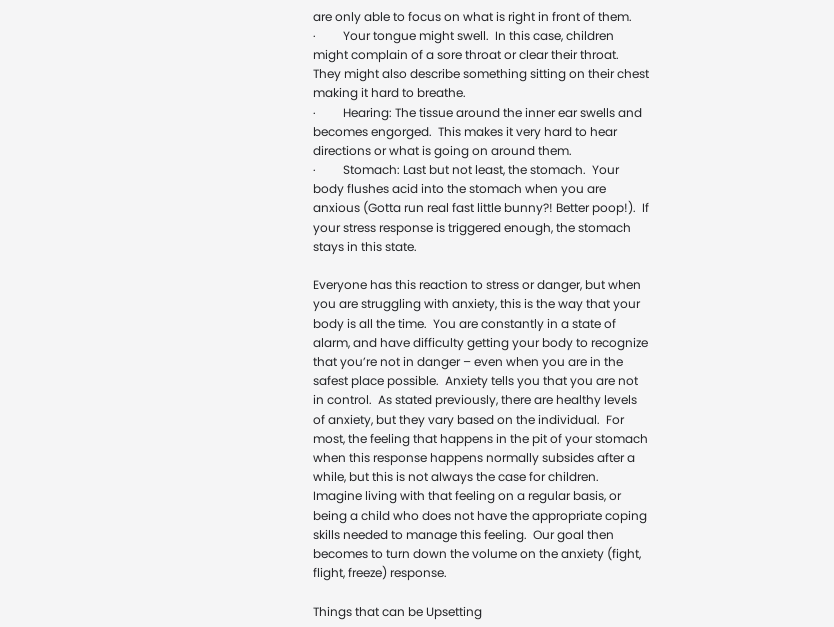are only able to focus on what is right in front of them.
·         Your tongue might swell.  In this case, children might complain of a sore throat or clear their throat.  They might also describe something sitting on their chest making it hard to breathe.
·         Hearing: The tissue around the inner ear swells and becomes engorged.  This makes it very hard to hear directions or what is going on around them.
·         Stomach: Last but not least, the stomach.  Your body flushes acid into the stomach when you are anxious (Gotta run real fast little bunny?! Better poop!).  If your stress response is triggered enough, the stomach stays in this state.

Everyone has this reaction to stress or danger, but when you are struggling with anxiety, this is the way that your body is all the time.  You are constantly in a state of alarm, and have difficulty getting your body to recognize that you’re not in danger – even when you are in the safest place possible.  Anxiety tells you that you are not in control.  As stated previously, there are healthy levels of anxiety, but they vary based on the individual.  For most, the feeling that happens in the pit of your stomach when this response happens normally subsides after a while, but this is not always the case for children.  Imagine living with that feeling on a regular basis, or being a child who does not have the appropriate coping skills needed to manage this feeling.  Our goal then becomes to turn down the volume on the anxiety (fight, flight, freeze) response.

Things that can be Upsetting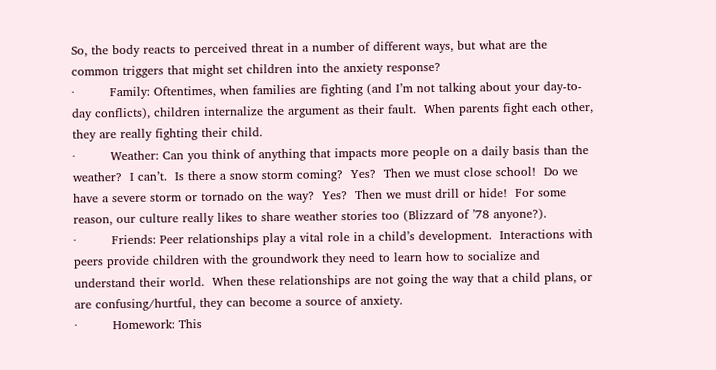So, the body reacts to perceived threat in a number of different ways, but what are the common triggers that might set children into the anxiety response?
·         Family: Oftentimes, when families are fighting (and I’m not talking about your day-to-day conflicts), children internalize the argument as their fault.  When parents fight each other, they are really fighting their child.
·         Weather: Can you think of anything that impacts more people on a daily basis than the weather?  I can’t.  Is there a snow storm coming?  Yes?  Then we must close school!  Do we have a severe storm or tornado on the way?  Yes?  Then we must drill or hide!  For some reason, our culture really likes to share weather stories too (Blizzard of ’78 anyone?).
·         Friends: Peer relationships play a vital role in a child’s development.  Interactions with peers provide children with the groundwork they need to learn how to socialize and understand their world.  When these relationships are not going the way that a child plans, or are confusing/hurtful, they can become a source of anxiety.
·         Homework: This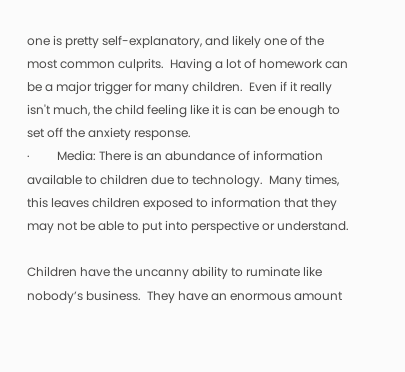one is pretty self-explanatory, and likely one of the most common culprits.  Having a lot of homework can be a major trigger for many children.  Even if it really isn't much, the child feeling like it is can be enough to set off the anxiety response.
·         Media: There is an abundance of information available to children due to technology.  Many times, this leaves children exposed to information that they may not be able to put into perspective or understand.

Children have the uncanny ability to ruminate like nobody’s business.  They have an enormous amount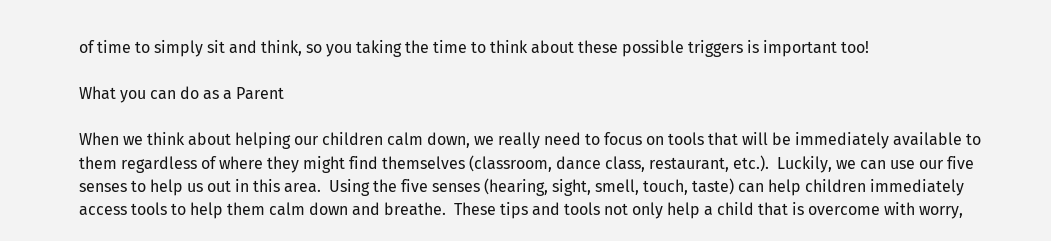of time to simply sit and think, so you taking the time to think about these possible triggers is important too!

What you can do as a Parent

When we think about helping our children calm down, we really need to focus on tools that will be immediately available to them regardless of where they might find themselves (classroom, dance class, restaurant, etc.).  Luckily, we can use our five senses to help us out in this area.  Using the five senses (hearing, sight, smell, touch, taste) can help children immediately access tools to help them calm down and breathe.  These tips and tools not only help a child that is overcome with worry,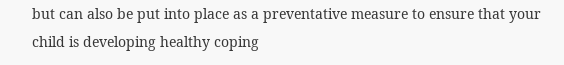but can also be put into place as a preventative measure to ensure that your child is developing healthy coping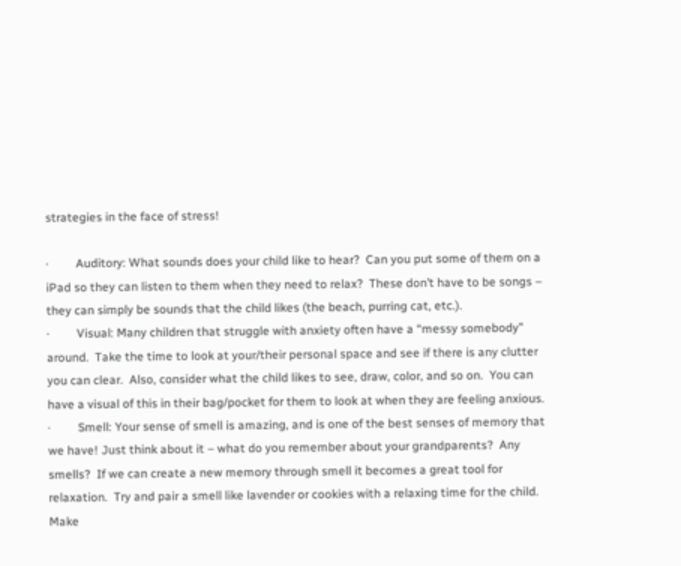strategies in the face of stress!

·         Auditory: What sounds does your child like to hear?  Can you put some of them on a iPad so they can listen to them when they need to relax?  These don’t have to be songs – they can simply be sounds that the child likes (the beach, purring cat, etc.).
·         Visual: Many children that struggle with anxiety often have a “messy somebody” around.  Take the time to look at your/their personal space and see if there is any clutter you can clear.  Also, consider what the child likes to see, draw, color, and so on.  You can have a visual of this in their bag/pocket for them to look at when they are feeling anxious.
·         Smell: Your sense of smell is amazing, and is one of the best senses of memory that we have! Just think about it – what do you remember about your grandparents?  Any smells?  If we can create a new memory through smell it becomes a great tool for relaxation.  Try and pair a smell like lavender or cookies with a relaxing time for the child.  Make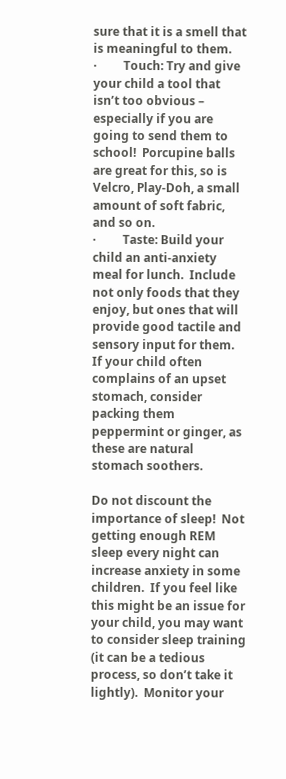sure that it is a smell that is meaningful to them.
·         Touch: Try and give your child a tool that isn’t too obvious – especially if you are going to send them to school!  Porcupine balls are great for this, so is Velcro, Play-Doh, a small amount of soft fabric, and so on.
·         Taste: Build your child an anti-anxiety meal for lunch.  Include not only foods that they enjoy, but ones that will provide good tactile and sensory input for them.  If your child often complains of an upset stomach, consider packing them peppermint or ginger, as these are natural stomach soothers.

Do not discount the importance of sleep!  Not getting enough REM sleep every night can increase anxiety in some children.  If you feel like this might be an issue for your child, you may want to consider sleep training (it can be a tedious process, so don’t take it lightly).  Monitor your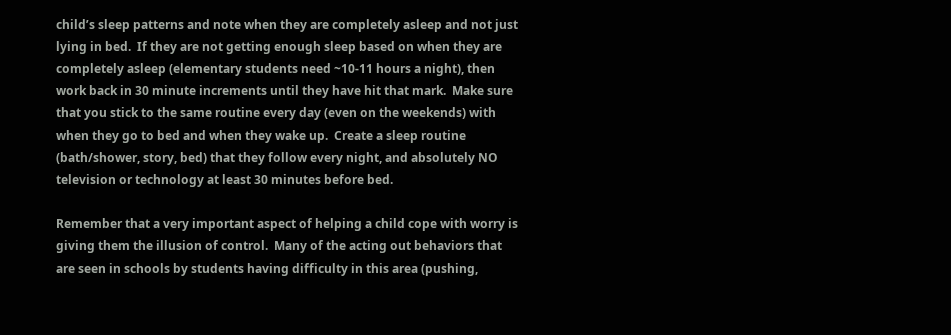child’s sleep patterns and note when they are completely asleep and not just lying in bed.  If they are not getting enough sleep based on when they are completely asleep (elementary students need ~10-11 hours a night), then work back in 30 minute increments until they have hit that mark.  Make sure that you stick to the same routine every day (even on the weekends) with when they go to bed and when they wake up.  Create a sleep routine (bath/shower, story, bed) that they follow every night, and absolutely NO television or technology at least 30 minutes before bed.

Remember that a very important aspect of helping a child cope with worry is giving them the illusion of control.  Many of the acting out behaviors that are seen in schools by students having difficulty in this area (pushing,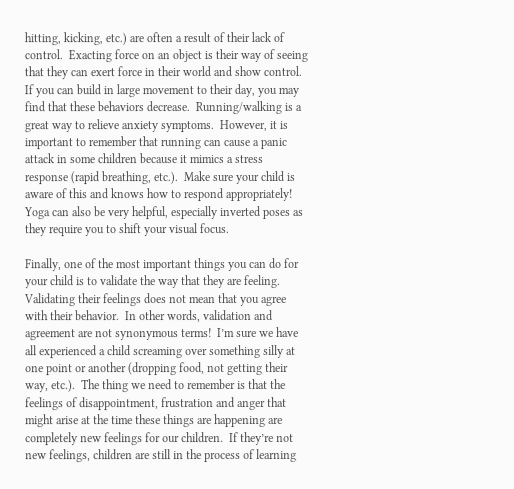hitting, kicking, etc.) are often a result of their lack of control.  Exacting force on an object is their way of seeing that they can exert force in their world and show control.  If you can build in large movement to their day, you may find that these behaviors decrease.  Running/walking is a great way to relieve anxiety symptoms.  However, it is important to remember that running can cause a panic attack in some children because it mimics a stress response (rapid breathing, etc.).  Make sure your child is aware of this and knows how to respond appropriately!  Yoga can also be very helpful, especially inverted poses as they require you to shift your visual focus.

Finally, one of the most important things you can do for your child is to validate the way that they are feeling.  Validating their feelings does not mean that you agree with their behavior.  In other words, validation and agreement are not synonymous terms!  I’m sure we have all experienced a child screaming over something silly at one point or another (dropping food, not getting their way, etc.).  The thing we need to remember is that the feelings of disappointment, frustration and anger that might arise at the time these things are happening are completely new feelings for our children.  If they’re not new feelings, children are still in the process of learning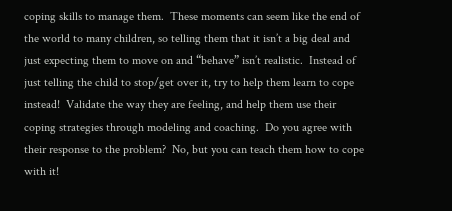coping skills to manage them.  These moments can seem like the end of the world to many children, so telling them that it isn’t a big deal and just expecting them to move on and “behave” isn’t realistic.  Instead of just telling the child to stop/get over it, try to help them learn to cope instead!  Validate the way they are feeling, and help them use their coping strategies through modeling and coaching.  Do you agree with their response to the problem?  No, but you can teach them how to cope with it!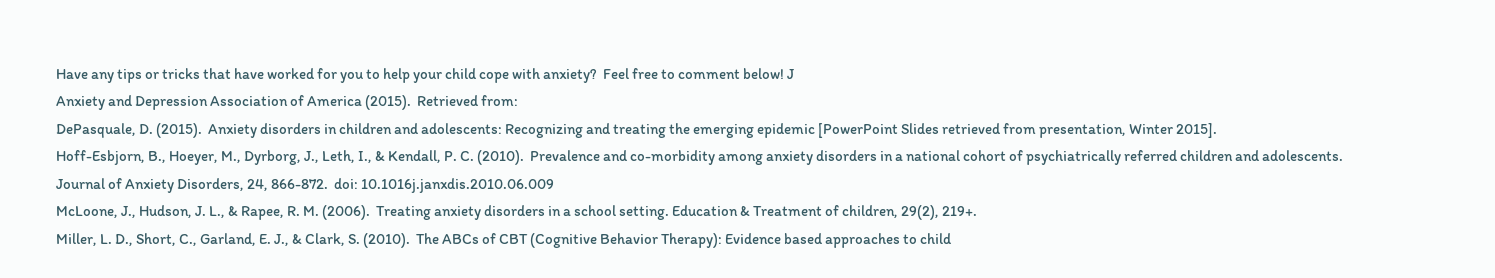Have any tips or tricks that have worked for you to help your child cope with anxiety?  Feel free to comment below! J
Anxiety and Depression Association of America (2015).  Retrieved from:
DePasquale, D. (2015).  Anxiety disorders in children and adolescents: Recognizing and treating the emerging epidemic [PowerPoint Slides retrieved from presentation, Winter 2015].
Hoff-Esbjorn, B., Hoeyer, M., Dyrborg, J., Leth, I., & Kendall, P. C. (2010).  Prevalence and co-morbidity among anxiety disorders in a national cohort of psychiatrically referred children and adolescents.  Journal of Anxiety Disorders, 24, 866-872.  doi: 10.1016j.janxdis.2010.06.009
McLoone, J., Hudson, J. L., & Rapee, R. M. (2006).  Treating anxiety disorders in a school setting. Education & Treatment of children, 29(2), 219+.
Miller, L. D., Short, C., Garland, E. J., & Clark, S. (2010).  The ABCs of CBT (Cognitive Behavior Therapy): Evidence based approaches to child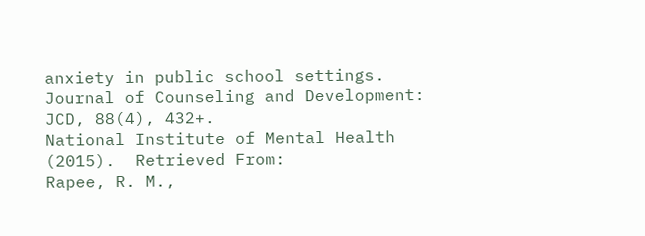anxiety in public school settings.  Journal of Counseling and Development: JCD, 88(4), 432+.
National Institute of Mental Health (2015).  Retrieved From:
Rapee, R. M.,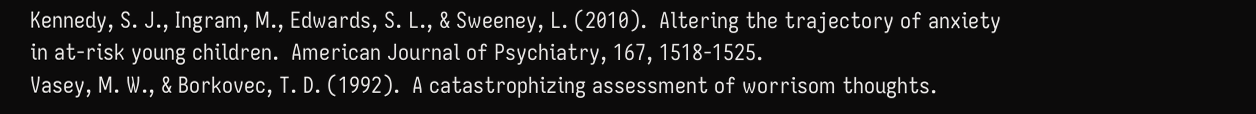Kennedy, S. J., Ingram, M., Edwards, S. L., & Sweeney, L. (2010).  Altering the trajectory of anxiety in at-risk young children.  American Journal of Psychiatry, 167, 1518-1525.
Vasey, M. W., & Borkovec, T. D. (1992).  A catastrophizing assessment of worrisom thoughts.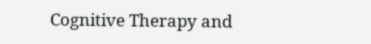Cognitive Therapy and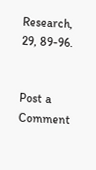Research, 29, 89-96.


Post a Comment